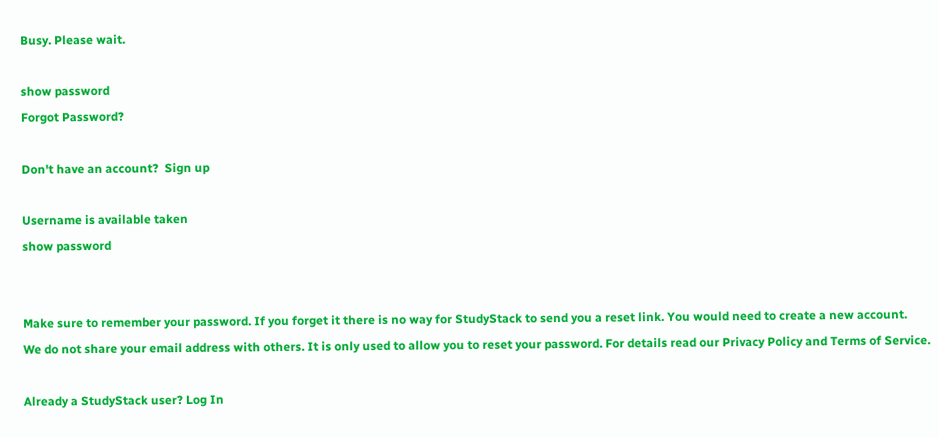Busy. Please wait.

show password
Forgot Password?

Don't have an account?  Sign up

Username is available taken
show password


Make sure to remember your password. If you forget it there is no way for StudyStack to send you a reset link. You would need to create a new account.
We do not share your email address with others. It is only used to allow you to reset your password. For details read our Privacy Policy and Terms of Service.

Already a StudyStack user? Log In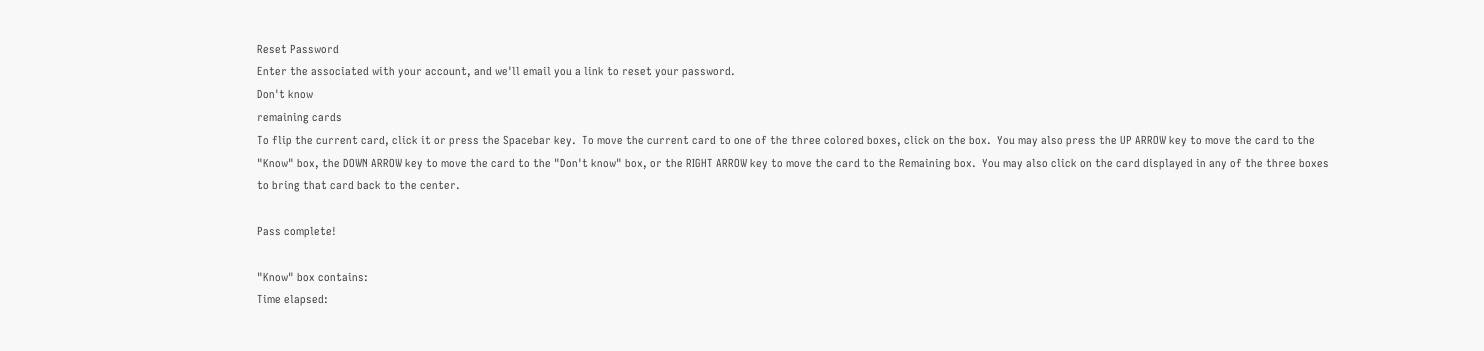Reset Password
Enter the associated with your account, and we'll email you a link to reset your password.
Don't know
remaining cards
To flip the current card, click it or press the Spacebar key.  To move the current card to one of the three colored boxes, click on the box.  You may also press the UP ARROW key to move the card to the "Know" box, the DOWN ARROW key to move the card to the "Don't know" box, or the RIGHT ARROW key to move the card to the Remaining box.  You may also click on the card displayed in any of the three boxes to bring that card back to the center.

Pass complete!

"Know" box contains:
Time elapsed: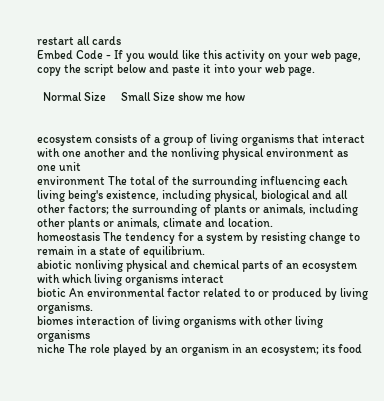restart all cards
Embed Code - If you would like this activity on your web page, copy the script below and paste it into your web page.

  Normal Size     Small Size show me how


ecosystem consists of a group of living organisms that interact with one another and the nonliving physical environment as one unit
environment The total of the surrounding influencing each living being's existence, including physical, biological and all other factors; the surrounding of plants or animals, including other plants or animals, climate and location.
homeostasis The tendency for a system by resisting change to remain in a state of equilibrium.
abiotic nonliving physical and chemical parts of an ecosystem with which living organisms interact
biotic An environmental factor related to or produced by living organisms.
biomes interaction of living organisms with other living organisms
niche The role played by an organism in an ecosystem; its food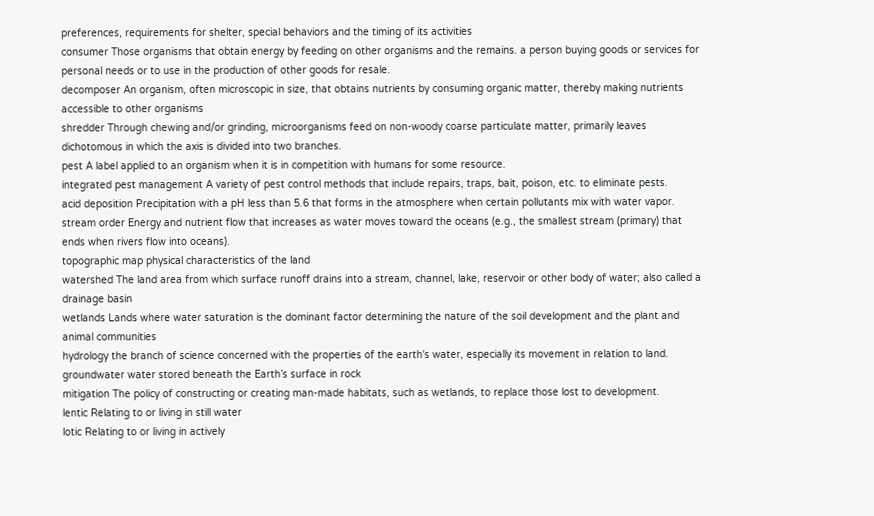preferences, requirements for shelter, special behaviors and the timing of its activities
consumer Those organisms that obtain energy by feeding on other organisms and the remains. a person buying goods or services for personal needs or to use in the production of other goods for resale.
decomposer An organism, often microscopic in size, that obtains nutrients by consuming organic matter, thereby making nutrients accessible to other organisms
shredder Through chewing and/or grinding, microorganisms feed on non-woody coarse particulate matter, primarily leaves
dichotomous in which the axis is divided into two branches.
pest A label applied to an organism when it is in competition with humans for some resource.
integrated pest management A variety of pest control methods that include repairs, traps, bait, poison, etc. to eliminate pests.
acid deposition Precipitation with a pH less than 5.6 that forms in the atmosphere when certain pollutants mix with water vapor.
stream order Energy and nutrient flow that increases as water moves toward the oceans (e.g., the smallest stream (primary) that ends when rivers flow into oceans).
topographic map physical characteristics of the land
watershed The land area from which surface runoff drains into a stream, channel, lake, reservoir or other body of water; also called a drainage basin
wetlands Lands where water saturation is the dominant factor determining the nature of the soil development and the plant and animal communities
hydrology the branch of science concerned with the properties of the earth's water, especially its movement in relation to land.
groundwater water stored beneath the Earth’s surface in rock
mitigation The policy of constructing or creating man-made habitats, such as wetlands, to replace those lost to development.
lentic Relating to or living in still water
lotic Relating to or living in actively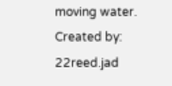moving water.
Created by: 22reed.jad